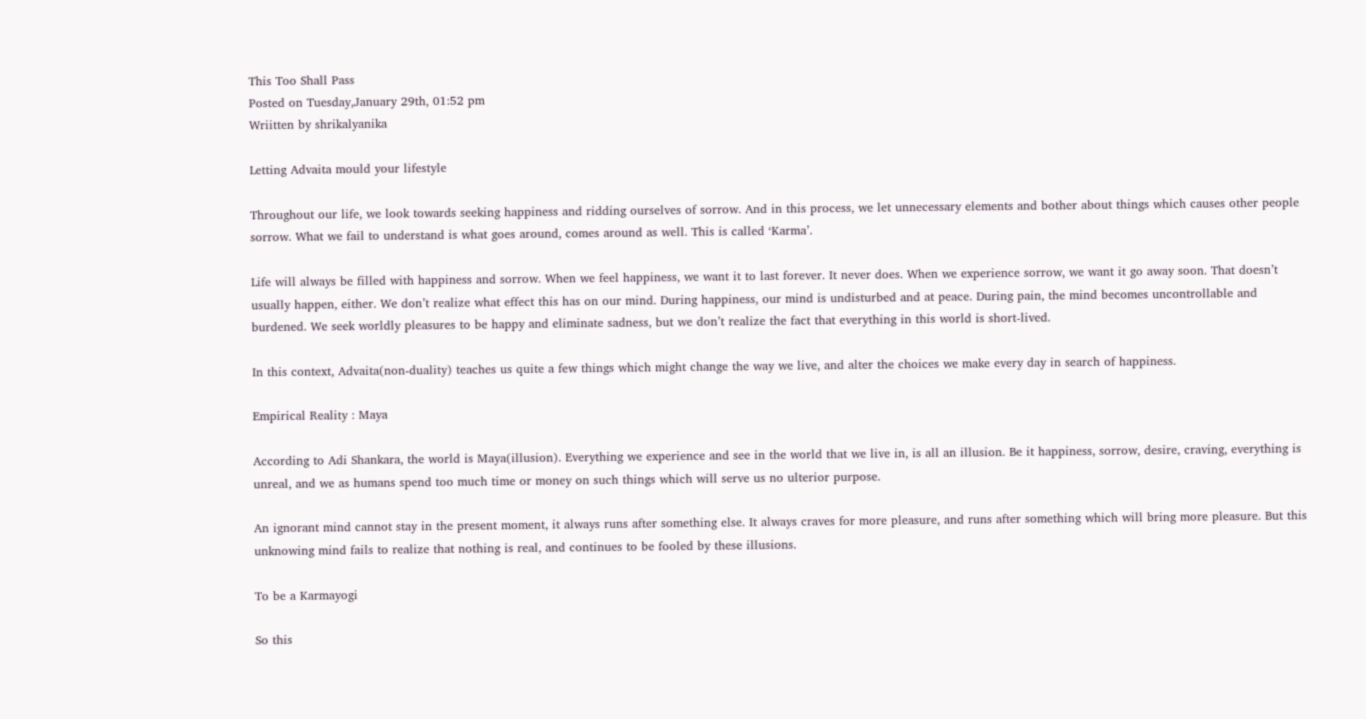This Too Shall Pass
Posted on Tuesday,January 29th, 01:52 pm
Wriitten by shrikalyanika

Letting Advaita mould your lifestyle

Throughout our life, we look towards seeking happiness and ridding ourselves of sorrow. And in this process, we let unnecessary elements and bother about things which causes other people sorrow. What we fail to understand is what goes around, comes around as well. This is called ‘Karma’.

Life will always be filled with happiness and sorrow. When we feel happiness, we want it to last forever. It never does. When we experience sorrow, we want it go away soon. That doesn’t usually happen, either. We don’t realize what effect this has on our mind. During happiness, our mind is undisturbed and at peace. During pain, the mind becomes uncontrollable and burdened. We seek worldly pleasures to be happy and eliminate sadness, but we don’t realize the fact that everything in this world is short-lived.

In this context, Advaita(non-duality) teaches us quite a few things which might change the way we live, and alter the choices we make every day in search of happiness.

Empirical Reality : Maya

According to Adi Shankara, the world is Maya(illusion). Everything we experience and see in the world that we live in, is all an illusion. Be it happiness, sorrow, desire, craving, everything is unreal, and we as humans spend too much time or money on such things which will serve us no ulterior purpose.

An ignorant mind cannot stay in the present moment, it always runs after something else. It always craves for more pleasure, and runs after something which will bring more pleasure. But this unknowing mind fails to realize that nothing is real, and continues to be fooled by these illusions.

To be a Karmayogi

So this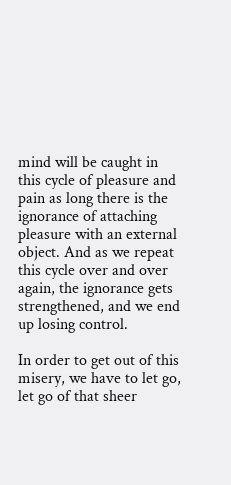mind will be caught in this cycle of pleasure and pain as long there is the ignorance of attaching pleasure with an external object. And as we repeat this cycle over and over again, the ignorance gets strengthened, and we end up losing control.

In order to get out of this misery, we have to let go, let go of that sheer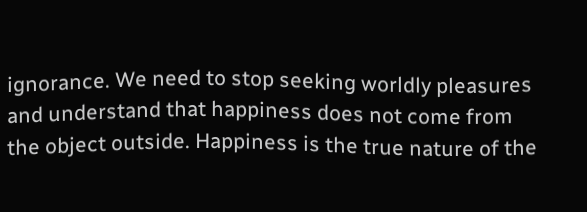ignorance. We need to stop seeking worldly pleasures and understand that happiness does not come from the object outside. Happiness is the true nature of the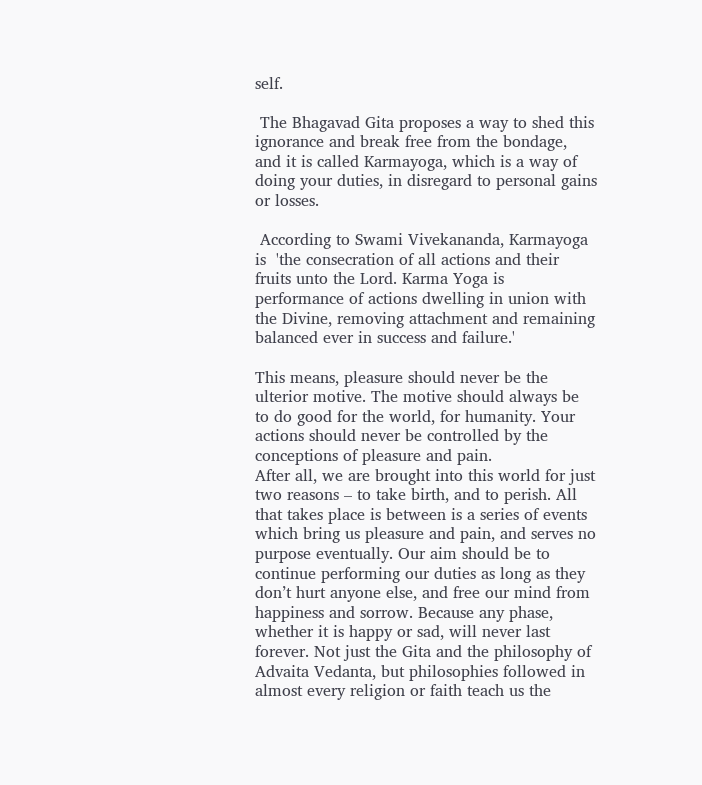self.

 The Bhagavad Gita proposes a way to shed this ignorance and break free from the bondage, and it is called Karmayoga, which is a way of doing your duties, in disregard to personal gains or losses.

 According to Swami Vivekananda, Karmayoga is  'the consecration of all actions and their fruits unto the Lord. Karma Yoga is performance of actions dwelling in union with the Divine, removing attachment and remaining balanced ever in success and failure.'

This means, pleasure should never be the ulterior motive. The motive should always be to do good for the world, for humanity. Your actions should never be controlled by the conceptions of pleasure and pain.
After all, we are brought into this world for just two reasons – to take birth, and to perish. All that takes place is between is a series of events which bring us pleasure and pain, and serves no purpose eventually. Our aim should be to continue performing our duties as long as they don’t hurt anyone else, and free our mind from happiness and sorrow. Because any phase, whether it is happy or sad, will never last forever. Not just the Gita and the philosophy of Advaita Vedanta, but philosophies followed in almost every religion or faith teach us the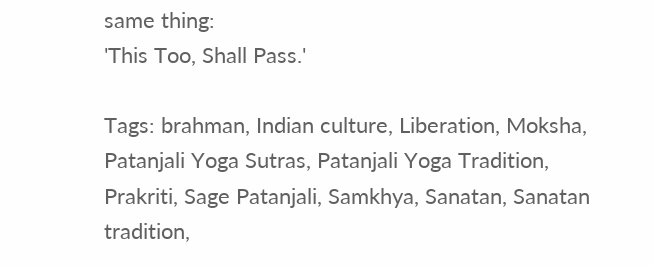same thing:
'This Too, Shall Pass.'

Tags: brahman, Indian culture, Liberation, Moksha, Patanjali Yoga Sutras, Patanjali Yoga Tradition, Prakriti, Sage Patanjali, Samkhya, Sanatan, Sanatan tradition,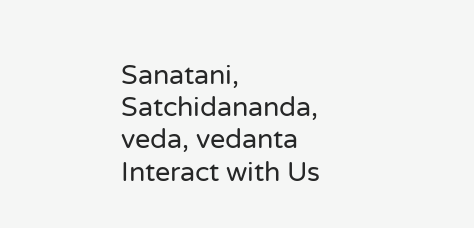Sanatani, Satchidananda, veda, vedanta
Interact with Us